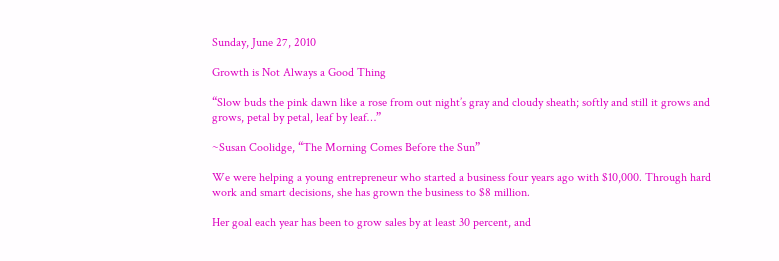Sunday, June 27, 2010

Growth is Not Always a Good Thing

“Slow buds the pink dawn like a rose from out night’s gray and cloudy sheath; softly and still it grows and grows, petal by petal, leaf by leaf…”

~Susan Coolidge, “The Morning Comes Before the Sun”

We were helping a young entrepreneur who started a business four years ago with $10,000. Through hard work and smart decisions, she has grown the business to $8 million.

Her goal each year has been to grow sales by at least 30 percent, and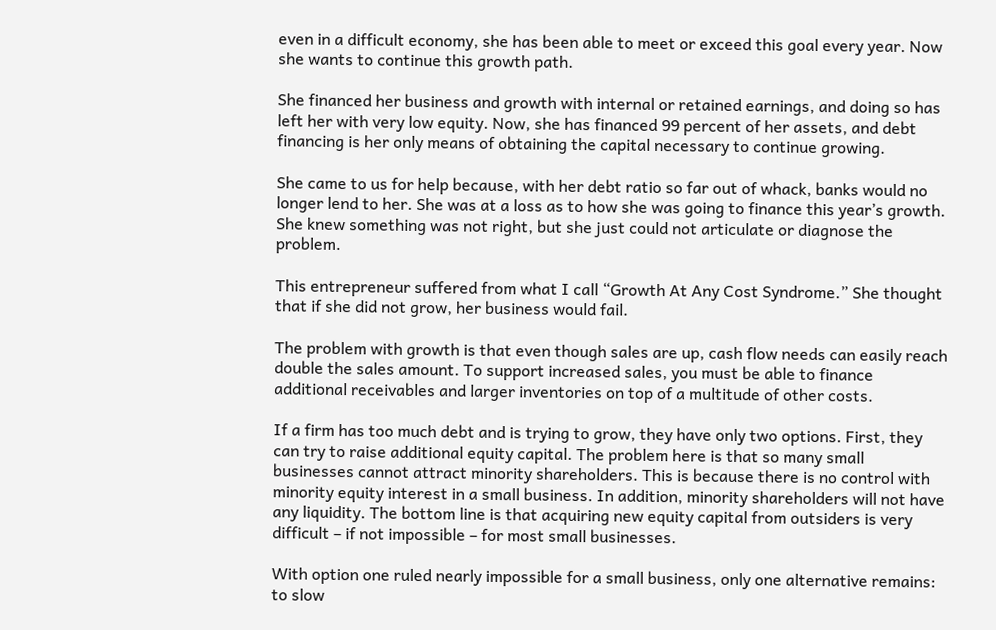even in a difficult economy, she has been able to meet or exceed this goal every year. Now she wants to continue this growth path.

She financed her business and growth with internal or retained earnings, and doing so has left her with very low equity. Now, she has financed 99 percent of her assets, and debt financing is her only means of obtaining the capital necessary to continue growing.

She came to us for help because, with her debt ratio so far out of whack, banks would no longer lend to her. She was at a loss as to how she was going to finance this year’s growth. She knew something was not right, but she just could not articulate or diagnose the problem.

This entrepreneur suffered from what I call “Growth At Any Cost Syndrome.” She thought that if she did not grow, her business would fail.

The problem with growth is that even though sales are up, cash flow needs can easily reach double the sales amount. To support increased sales, you must be able to finance additional receivables and larger inventories on top of a multitude of other costs.

If a firm has too much debt and is trying to grow, they have only two options. First, they can try to raise additional equity capital. The problem here is that so many small businesses cannot attract minority shareholders. This is because there is no control with minority equity interest in a small business. In addition, minority shareholders will not have any liquidity. The bottom line is that acquiring new equity capital from outsiders is very difficult – if not impossible – for most small businesses.

With option one ruled nearly impossible for a small business, only one alternative remains: to slow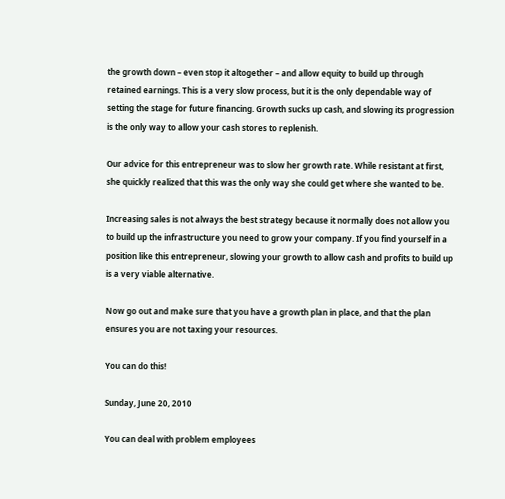the growth down – even stop it altogether – and allow equity to build up through retained earnings. This is a very slow process, but it is the only dependable way of setting the stage for future financing. Growth sucks up cash, and slowing its progression is the only way to allow your cash stores to replenish.

Our advice for this entrepreneur was to slow her growth rate. While resistant at first, she quickly realized that this was the only way she could get where she wanted to be.

Increasing sales is not always the best strategy because it normally does not allow you to build up the infrastructure you need to grow your company. If you find yourself in a position like this entrepreneur, slowing your growth to allow cash and profits to build up is a very viable alternative.

Now go out and make sure that you have a growth plan in place, and that the plan ensures you are not taxing your resources.

You can do this!

Sunday, June 20, 2010

You can deal with problem employees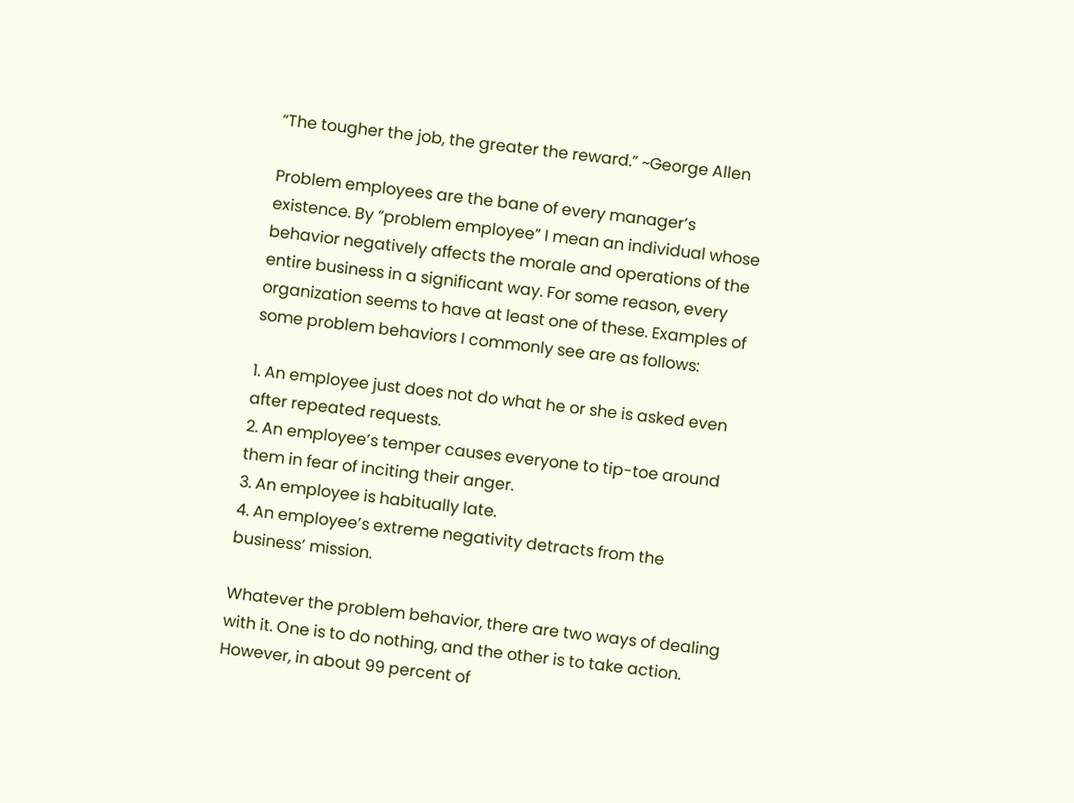“The tougher the job, the greater the reward.” ~George Allen

Problem employees are the bane of every manager’s existence. By “problem employee” I mean an individual whose behavior negatively affects the morale and operations of the entire business in a significant way. For some reason, every organization seems to have at least one of these. Examples of some problem behaviors I commonly see are as follows:

1. An employee just does not do what he or she is asked even after repeated requests.
2. An employee’s temper causes everyone to tip-toe around them in fear of inciting their anger.
3. An employee is habitually late.
4. An employee’s extreme negativity detracts from the business’ mission.

Whatever the problem behavior, there are two ways of dealing with it. One is to do nothing, and the other is to take action. However, in about 99 percent of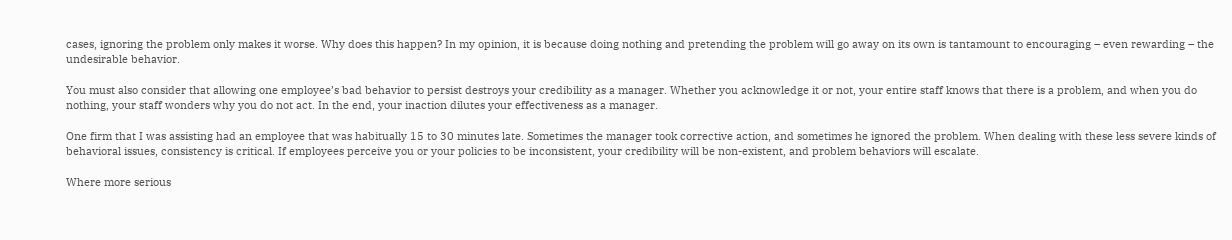cases, ignoring the problem only makes it worse. Why does this happen? In my opinion, it is because doing nothing and pretending the problem will go away on its own is tantamount to encouraging – even rewarding – the undesirable behavior.

You must also consider that allowing one employee’s bad behavior to persist destroys your credibility as a manager. Whether you acknowledge it or not, your entire staff knows that there is a problem, and when you do nothing, your staff wonders why you do not act. In the end, your inaction dilutes your effectiveness as a manager.

One firm that I was assisting had an employee that was habitually 15 to 30 minutes late. Sometimes the manager took corrective action, and sometimes he ignored the problem. When dealing with these less severe kinds of behavioral issues, consistency is critical. If employees perceive you or your policies to be inconsistent, your credibility will be non-existent, and problem behaviors will escalate.

Where more serious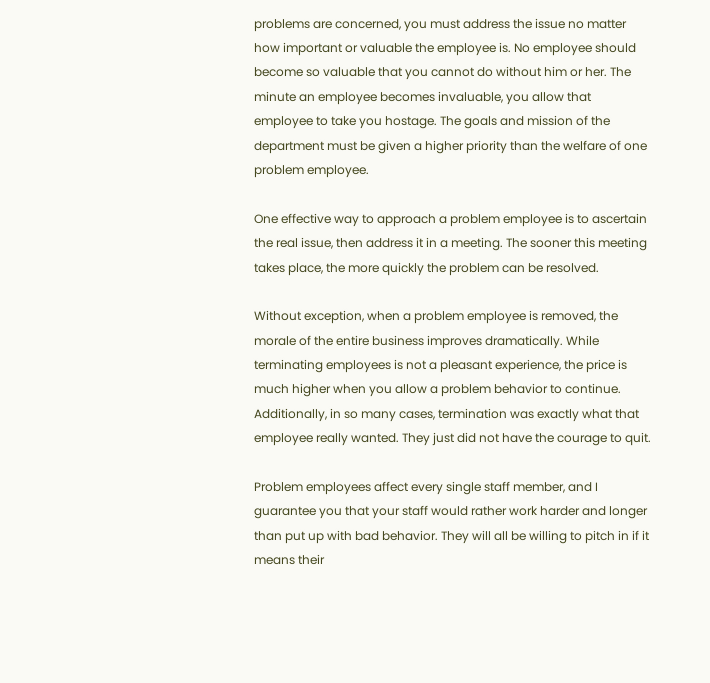problems are concerned, you must address the issue no matter how important or valuable the employee is. No employee should become so valuable that you cannot do without him or her. The minute an employee becomes invaluable, you allow that employee to take you hostage. The goals and mission of the department must be given a higher priority than the welfare of one problem employee.

One effective way to approach a problem employee is to ascertain the real issue, then address it in a meeting. The sooner this meeting takes place, the more quickly the problem can be resolved.

Without exception, when a problem employee is removed, the morale of the entire business improves dramatically. While terminating employees is not a pleasant experience, the price is much higher when you allow a problem behavior to continue. Additionally, in so many cases, termination was exactly what that employee really wanted. They just did not have the courage to quit.

Problem employees affect every single staff member, and I guarantee you that your staff would rather work harder and longer than put up with bad behavior. They will all be willing to pitch in if it means their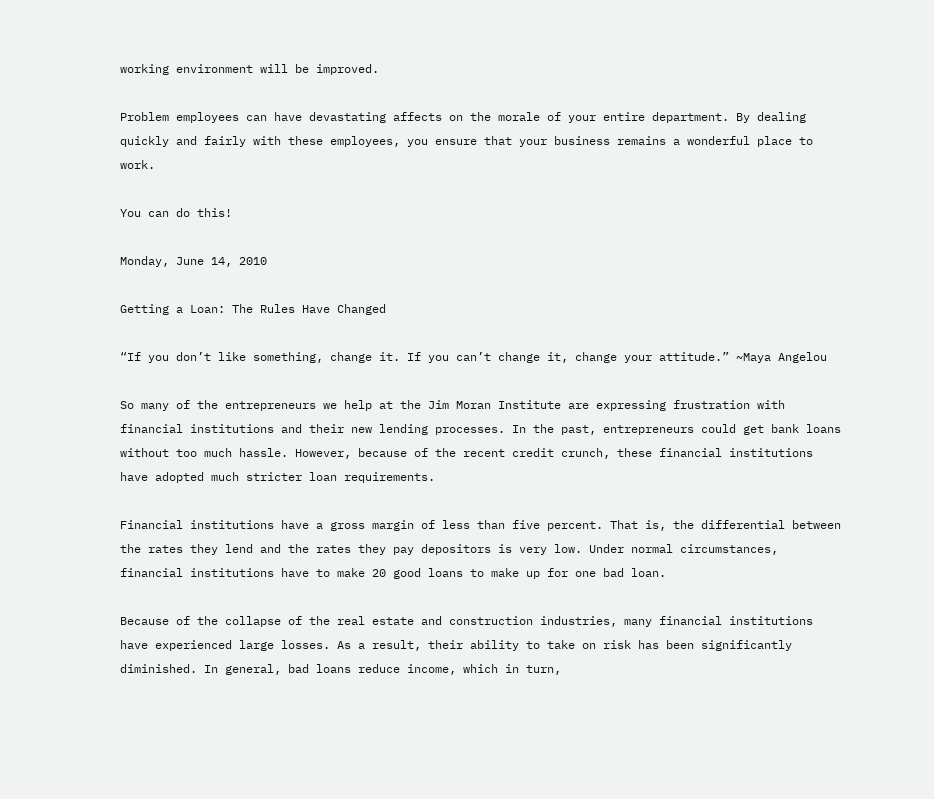working environment will be improved.

Problem employees can have devastating affects on the morale of your entire department. By dealing quickly and fairly with these employees, you ensure that your business remains a wonderful place to work.

You can do this!

Monday, June 14, 2010

Getting a Loan: The Rules Have Changed

“If you don’t like something, change it. If you can’t change it, change your attitude.” ~Maya Angelou

So many of the entrepreneurs we help at the Jim Moran Institute are expressing frustration with financial institutions and their new lending processes. In the past, entrepreneurs could get bank loans without too much hassle. However, because of the recent credit crunch, these financial institutions have adopted much stricter loan requirements.

Financial institutions have a gross margin of less than five percent. That is, the differential between the rates they lend and the rates they pay depositors is very low. Under normal circumstances, financial institutions have to make 20 good loans to make up for one bad loan.

Because of the collapse of the real estate and construction industries, many financial institutions have experienced large losses. As a result, their ability to take on risk has been significantly diminished. In general, bad loans reduce income, which in turn,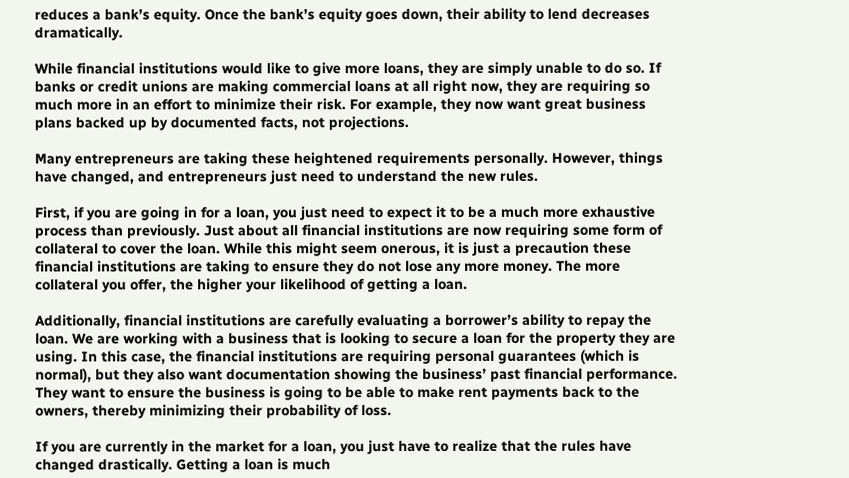reduces a bank’s equity. Once the bank’s equity goes down, their ability to lend decreases dramatically.

While financial institutions would like to give more loans, they are simply unable to do so. If banks or credit unions are making commercial loans at all right now, they are requiring so much more in an effort to minimize their risk. For example, they now want great business plans backed up by documented facts, not projections.

Many entrepreneurs are taking these heightened requirements personally. However, things have changed, and entrepreneurs just need to understand the new rules.

First, if you are going in for a loan, you just need to expect it to be a much more exhaustive process than previously. Just about all financial institutions are now requiring some form of collateral to cover the loan. While this might seem onerous, it is just a precaution these financial institutions are taking to ensure they do not lose any more money. The more collateral you offer, the higher your likelihood of getting a loan.

Additionally, financial institutions are carefully evaluating a borrower’s ability to repay the loan. We are working with a business that is looking to secure a loan for the property they are using. In this case, the financial institutions are requiring personal guarantees (which is normal), but they also want documentation showing the business’ past financial performance. They want to ensure the business is going to be able to make rent payments back to the owners, thereby minimizing their probability of loss.

If you are currently in the market for a loan, you just have to realize that the rules have changed drastically. Getting a loan is much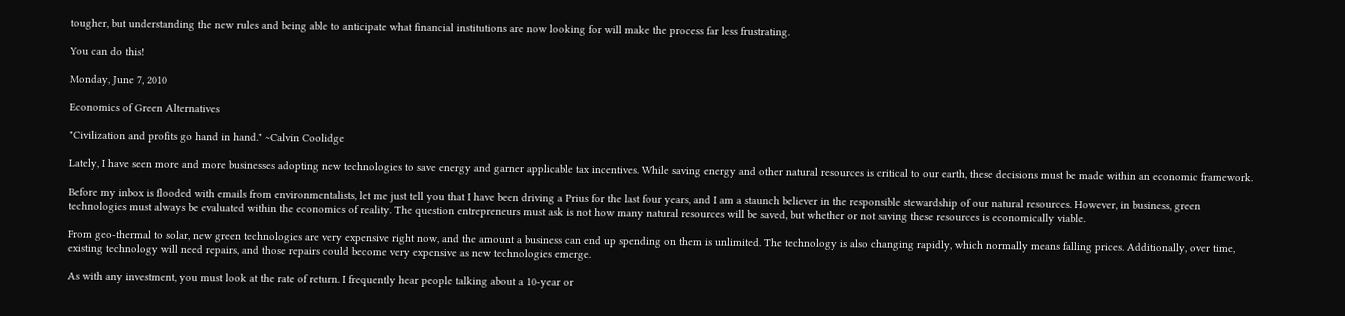tougher, but understanding the new rules and being able to anticipate what financial institutions are now looking for will make the process far less frustrating.

You can do this!

Monday, June 7, 2010

Economics of Green Alternatives

"Civilization and profits go hand in hand." ~Calvin Coolidge

Lately, I have seen more and more businesses adopting new technologies to save energy and garner applicable tax incentives. While saving energy and other natural resources is critical to our earth, these decisions must be made within an economic framework.

Before my inbox is flooded with emails from environmentalists, let me just tell you that I have been driving a Prius for the last four years, and I am a staunch believer in the responsible stewardship of our natural resources. However, in business, green technologies must always be evaluated within the economics of reality. The question entrepreneurs must ask is not how many natural resources will be saved, but whether or not saving these resources is economically viable.

From geo-thermal to solar, new green technologies are very expensive right now, and the amount a business can end up spending on them is unlimited. The technology is also changing rapidly, which normally means falling prices. Additionally, over time, existing technology will need repairs, and those repairs could become very expensive as new technologies emerge.

As with any investment, you must look at the rate of return. I frequently hear people talking about a 10-year or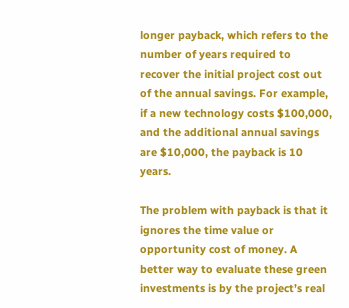longer payback, which refers to the number of years required to recover the initial project cost out of the annual savings. For example, if a new technology costs $100,000, and the additional annual savings are $10,000, the payback is 10 years.

The problem with payback is that it ignores the time value or opportunity cost of money. A better way to evaluate these green investments is by the project’s real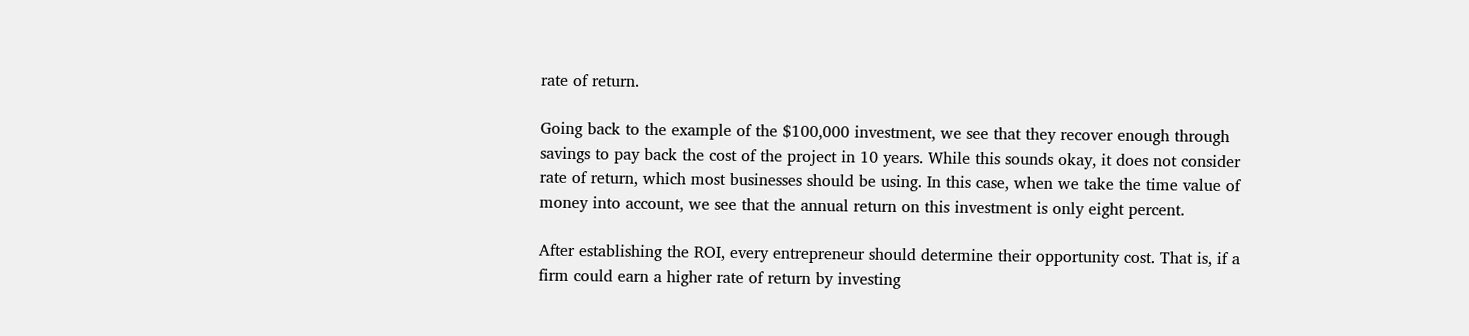rate of return.

Going back to the example of the $100,000 investment, we see that they recover enough through savings to pay back the cost of the project in 10 years. While this sounds okay, it does not consider rate of return, which most businesses should be using. In this case, when we take the time value of money into account, we see that the annual return on this investment is only eight percent.

After establishing the ROI, every entrepreneur should determine their opportunity cost. That is, if a firm could earn a higher rate of return by investing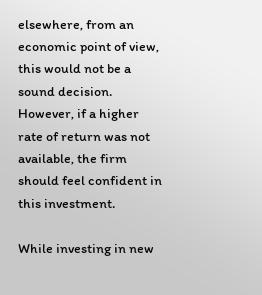elsewhere, from an economic point of view, this would not be a sound decision. However, if a higher rate of return was not available, the firm should feel confident in this investment.

While investing in new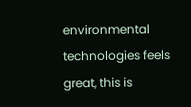environmental technologies feels great, this is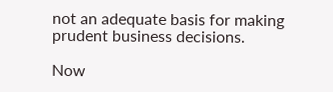not an adequate basis for making prudent business decisions.

Now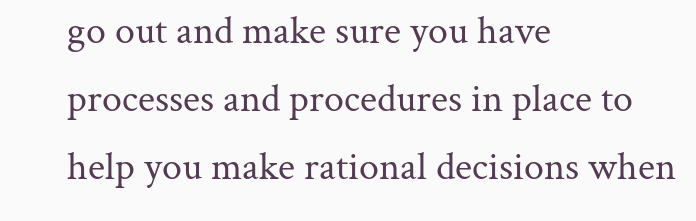go out and make sure you have processes and procedures in place to help you make rational decisions when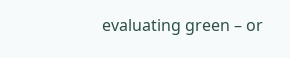evaluating green – or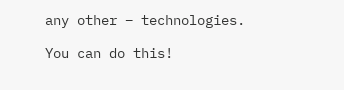any other – technologies.

You can do this!